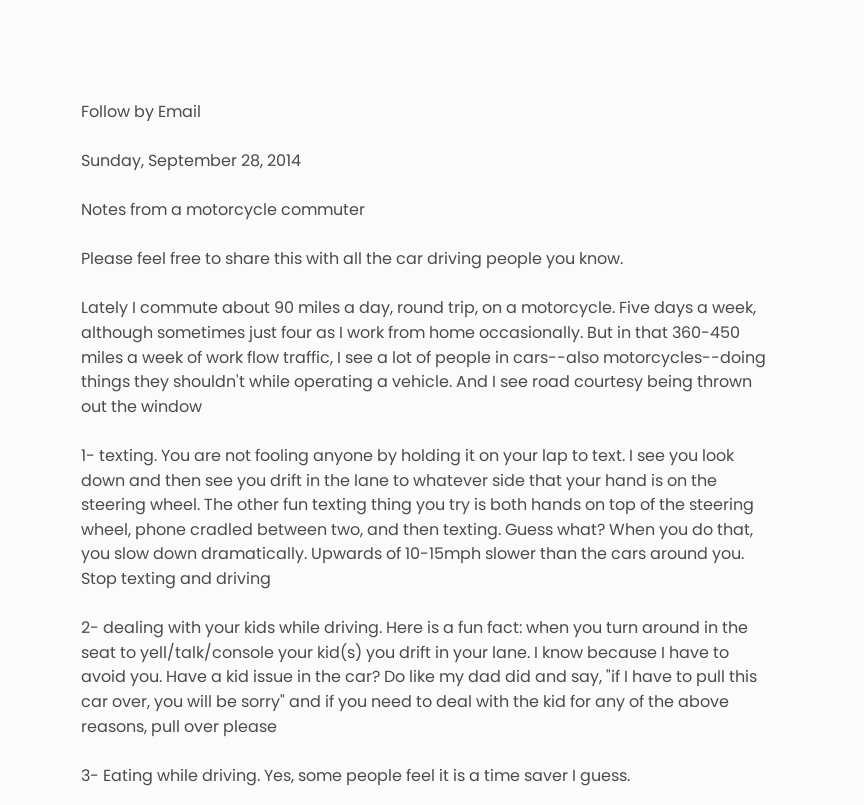Follow by Email

Sunday, September 28, 2014

Notes from a motorcycle commuter

Please feel free to share this with all the car driving people you know.

Lately I commute about 90 miles a day, round trip, on a motorcycle. Five days a week, although sometimes just four as I work from home occasionally. But in that 360-450 miles a week of work flow traffic, I see a lot of people in cars--also motorcycles--doing things they shouldn't while operating a vehicle. And I see road courtesy being thrown out the window

1- texting. You are not fooling anyone by holding it on your lap to text. I see you look down and then see you drift in the lane to whatever side that your hand is on the steering wheel. The other fun texting thing you try is both hands on top of the steering wheel, phone cradled between two, and then texting. Guess what? When you do that, you slow down dramatically. Upwards of 10-15mph slower than the cars around you. Stop texting and driving

2- dealing with your kids while driving. Here is a fun fact: when you turn around in the seat to yell/talk/console your kid(s) you drift in your lane. I know because I have to avoid you. Have a kid issue in the car? Do like my dad did and say, "if I have to pull this car over, you will be sorry" and if you need to deal with the kid for any of the above reasons, pull over please

3- Eating while driving. Yes, some people feel it is a time saver I guess.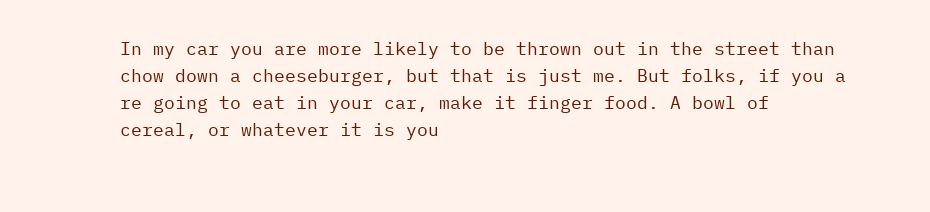In my car you are more likely to be thrown out in the street than chow down a cheeseburger, but that is just me. But folks, if you a re going to eat in your car, make it finger food. A bowl of cereal, or whatever it is you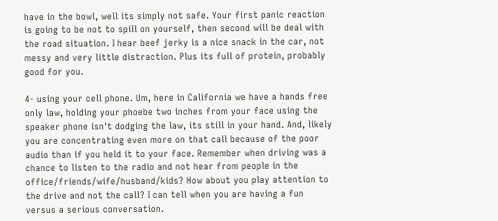have in the bowl, well its simply not safe. Your first panic reaction is going to be not to spill on yourself, then second will be deal with the road situation. I hear beef jerky is a nice snack in the car, not messy and very little distraction. Plus its full of protein, probably good for you.

4- using your cell phone. Um, here in California we have a hands free only law, holding your phoebe two inches from your face using the speaker phone isn't dodging the law, its still in your hand. And, likely you are concentrating even more on that call because of the poor audio than if you held it to your face. Remember when driving was a chance to listen to the radio and not hear from people in the office/friends/wife/husband/kids? How about you play attention to the drive and not the call? I can tell when you are having a fun versus a serious conversation.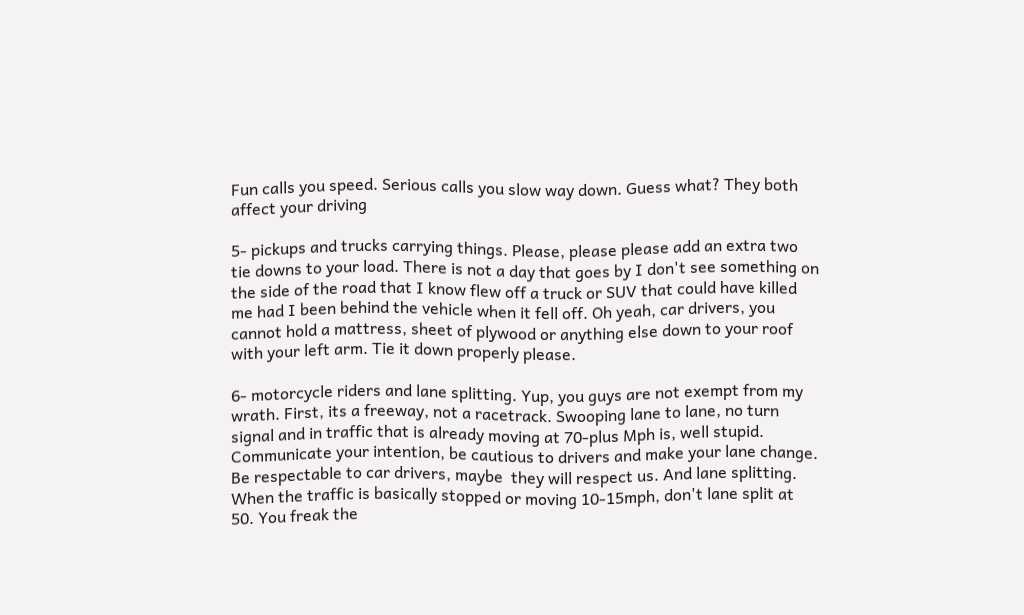Fun calls you speed. Serious calls you slow way down. Guess what? They both affect your driving

5- pickups and trucks carrying things. Please, please please add an extra two tie downs to your load. There is not a day that goes by I don't see something on the side of the road that I know flew off a truck or SUV that could have killed me had I been behind the vehicle when it fell off. Oh yeah, car drivers, you cannot hold a mattress, sheet of plywood or anything else down to your roof with your left arm. Tie it down properly please.

6- motorcycle riders and lane splitting. Yup, you guys are not exempt from my wrath. First, its a freeway, not a racetrack. Swooping lane to lane, no turn signal and in traffic that is already moving at 70-plus Mph is, well stupid. Communicate your intention, be cautious to drivers and make your lane change. Be respectable to car drivers, maybe  they will respect us. And lane splitting. When the traffic is basically stopped or moving 10-15mph, don't lane split at 50. You freak the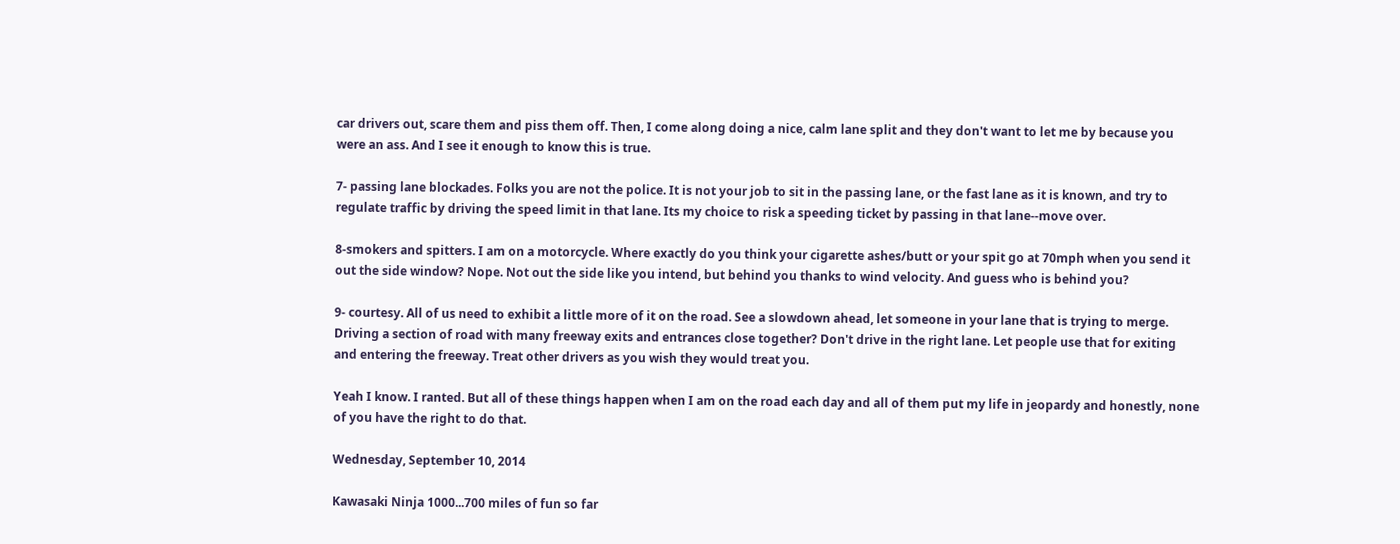car drivers out, scare them and piss them off. Then, I come along doing a nice, calm lane split and they don't want to let me by because you were an ass. And I see it enough to know this is true.

7- passing lane blockades. Folks you are not the police. It is not your job to sit in the passing lane, or the fast lane as it is known, and try to regulate traffic by driving the speed limit in that lane. Its my choice to risk a speeding ticket by passing in that lane--move over.

8-smokers and spitters. I am on a motorcycle. Where exactly do you think your cigarette ashes/butt or your spit go at 70mph when you send it out the side window? Nope. Not out the side like you intend, but behind you thanks to wind velocity. And guess who is behind you?

9- courtesy. All of us need to exhibit a little more of it on the road. See a slowdown ahead, let someone in your lane that is trying to merge. Driving a section of road with many freeway exits and entrances close together? Don't drive in the right lane. Let people use that for exiting and entering the freeway. Treat other drivers as you wish they would treat you.

Yeah I know. I ranted. But all of these things happen when I am on the road each day and all of them put my life in jeopardy and honestly, none of you have the right to do that.

Wednesday, September 10, 2014

Kawasaki Ninja 1000...700 miles of fun so far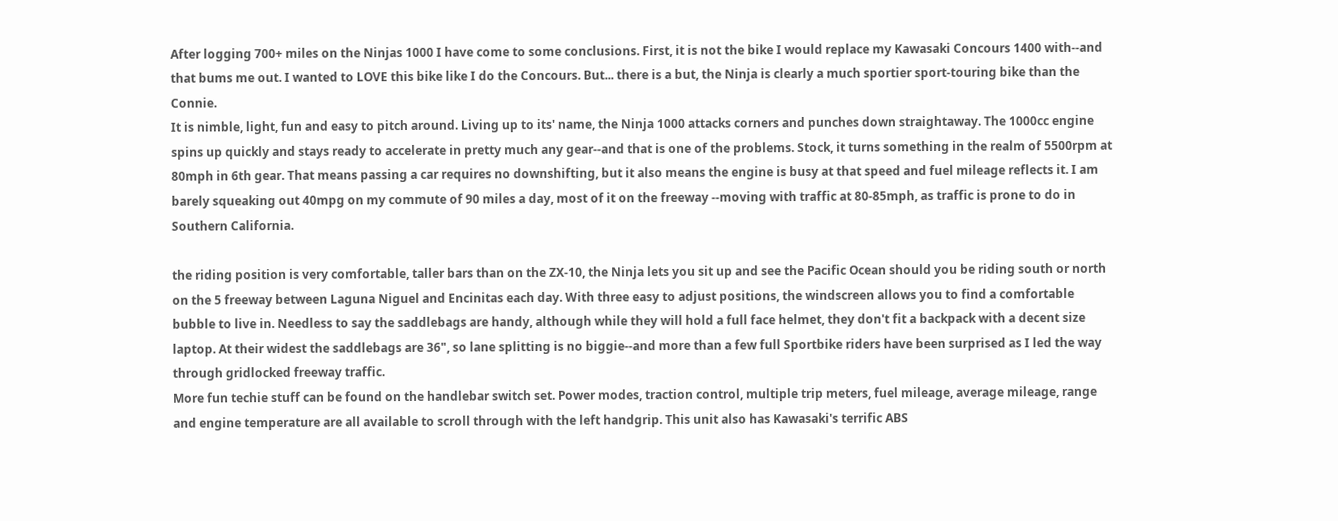After logging 700+ miles on the Ninjas 1000 I have come to some conclusions. First, it is not the bike I would replace my Kawasaki Concours 1400 with--and that bums me out. I wanted to LOVE this bike like I do the Concours. But... there is a but, the Ninja is clearly a much sportier sport-touring bike than the Connie.
It is nimble, light, fun and easy to pitch around. Living up to its' name, the Ninja 1000 attacks corners and punches down straightaway. The 1000cc engine spins up quickly and stays ready to accelerate in pretty much any gear--and that is one of the problems. Stock, it turns something in the realm of 5500rpm at 80mph in 6th gear. That means passing a car requires no downshifting, but it also means the engine is busy at that speed and fuel mileage reflects it. I am barely squeaking out 40mpg on my commute of 90 miles a day, most of it on the freeway --moving with traffic at 80-85mph, as traffic is prone to do in Southern California.

the riding position is very comfortable, taller bars than on the ZX-10, the Ninja lets you sit up and see the Pacific Ocean should you be riding south or north on the 5 freeway between Laguna Niguel and Encinitas each day. With three easy to adjust positions, the windscreen allows you to find a comfortable bubble to live in. Needless to say the saddlebags are handy, although while they will hold a full face helmet, they don't fit a backpack with a decent size laptop. At their widest the saddlebags are 36", so lane splitting is no biggie--and more than a few full Sportbike riders have been surprised as I led the way through gridlocked freeway traffic.
More fun techie stuff can be found on the handlebar switch set. Power modes, traction control, multiple trip meters, fuel mileage, average mileage, range and engine temperature are all available to scroll through with the left handgrip. This unit also has Kawasaki's terrific ABS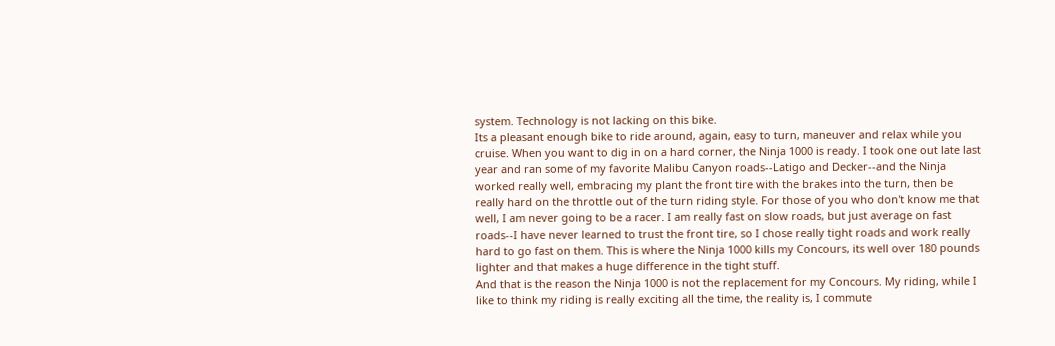system. Technology is not lacking on this bike.
Its a pleasant enough bike to ride around, again, easy to turn, maneuver and relax while you cruise. When you want to dig in on a hard corner, the Ninja 1000 is ready. I took one out late last year and ran some of my favorite Malibu Canyon roads--Latigo and Decker--and the Ninja worked really well, embracing my plant the front tire with the brakes into the turn, then be really hard on the throttle out of the turn riding style. For those of you who don't know me that well, I am never going to be a racer. I am really fast on slow roads, but just average on fast roads--I have never learned to trust the front tire, so I chose really tight roads and work really hard to go fast on them. This is where the Ninja 1000 kills my Concours, its well over 180 pounds lighter and that makes a huge difference in the tight stuff.
And that is the reason the Ninja 1000 is not the replacement for my Concours. My riding, while I like to think my riding is really exciting all the time, the reality is, I commute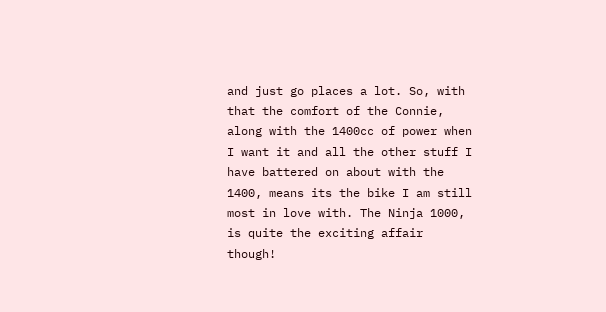and just go places a lot. So, with that the comfort of the Connie, along with the 1400cc of power when I want it and all the other stuff I have battered on about with the 1400, means its the bike I am still most in love with. The Ninja 1000, is quite the exciting affair though!